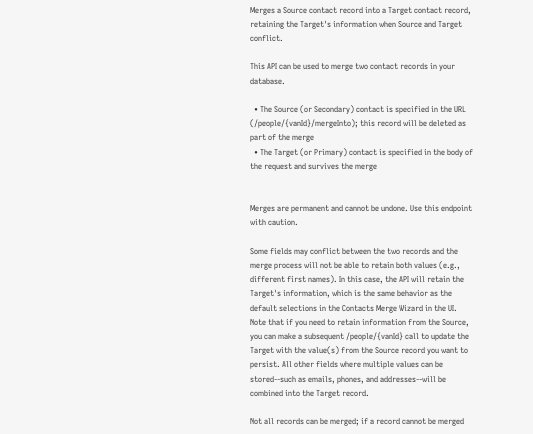Merges a Source contact record into a Target contact record, retaining the Target's information when Source and Target conflict.

This API can be used to merge two contact records in your database.

  • The Source (or Secondary) contact is specified in the URL (/people/{vanId}/mergeInto); this record will be deleted as part of the merge
  • The Target (or Primary) contact is specified in the body of the request and survives the merge


Merges are permanent and cannot be undone. Use this endpoint with caution.

Some fields may conflict between the two records and the merge process will not be able to retain both values (e.g., different first names). In this case, the API will retain the Target's information, which is the same behavior as the default selections in the Contacts Merge Wizard in the UI. Note that if you need to retain information from the Source, you can make a subsequent /people/{vanId} call to update the Target with the value(s) from the Source record you want to persist. All other fields where multiple values can be stored--such as emails, phones, and addresses--will be combined into the Target record.

Not all records can be merged; if a record cannot be merged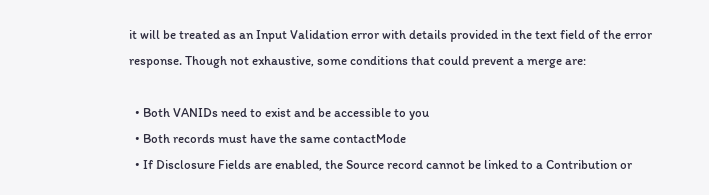it will be treated as an Input Validation error with details provided in the text field of the error response. Though not exhaustive, some conditions that could prevent a merge are:

  • Both VANIDs need to exist and be accessible to you
  • Both records must have the same contactMode
  • If Disclosure Fields are enabled, the Source record cannot be linked to a Contribution or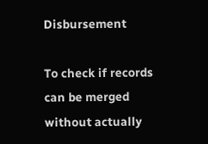Disbursement

To check if records can be merged without actually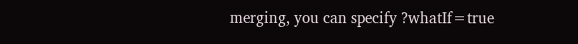merging, you can specify ?whatIf=true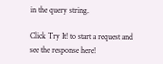in the query string.

Click Try It! to start a request and see the response here!